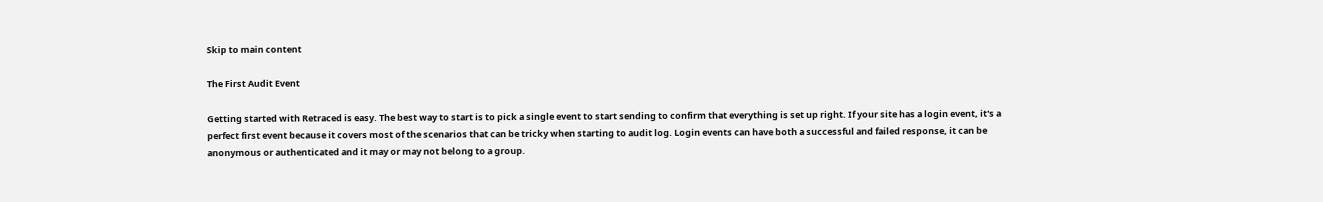Skip to main content

The First Audit Event

Getting started with Retraced is easy. The best way to start is to pick a single event to start sending to confirm that everything is set up right. If your site has a login event, it's a perfect first event because it covers most of the scenarios that can be tricky when starting to audit log. Login events can have both a successful and failed response, it can be anonymous or authenticated and it may or may not belong to a group.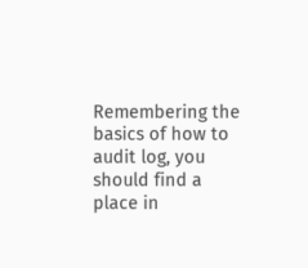Remembering the basics of how to audit log, you should find a place in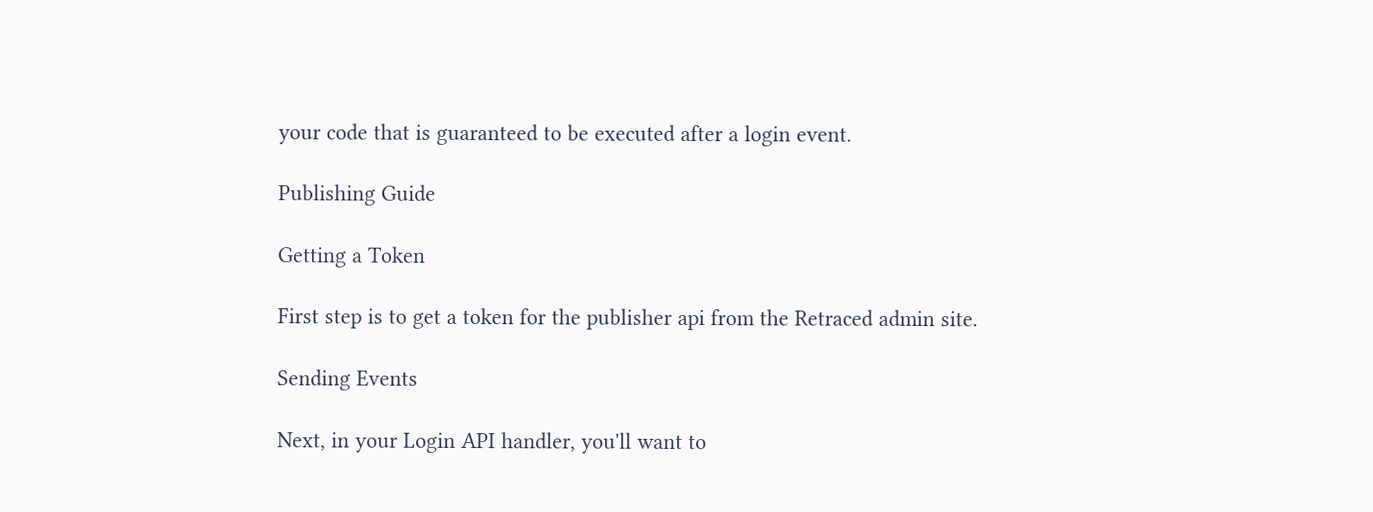your code that is guaranteed to be executed after a login event.

Publishing Guide

Getting a Token

First step is to get a token for the publisher api from the Retraced admin site.

Sending Events

Next, in your Login API handler, you'll want to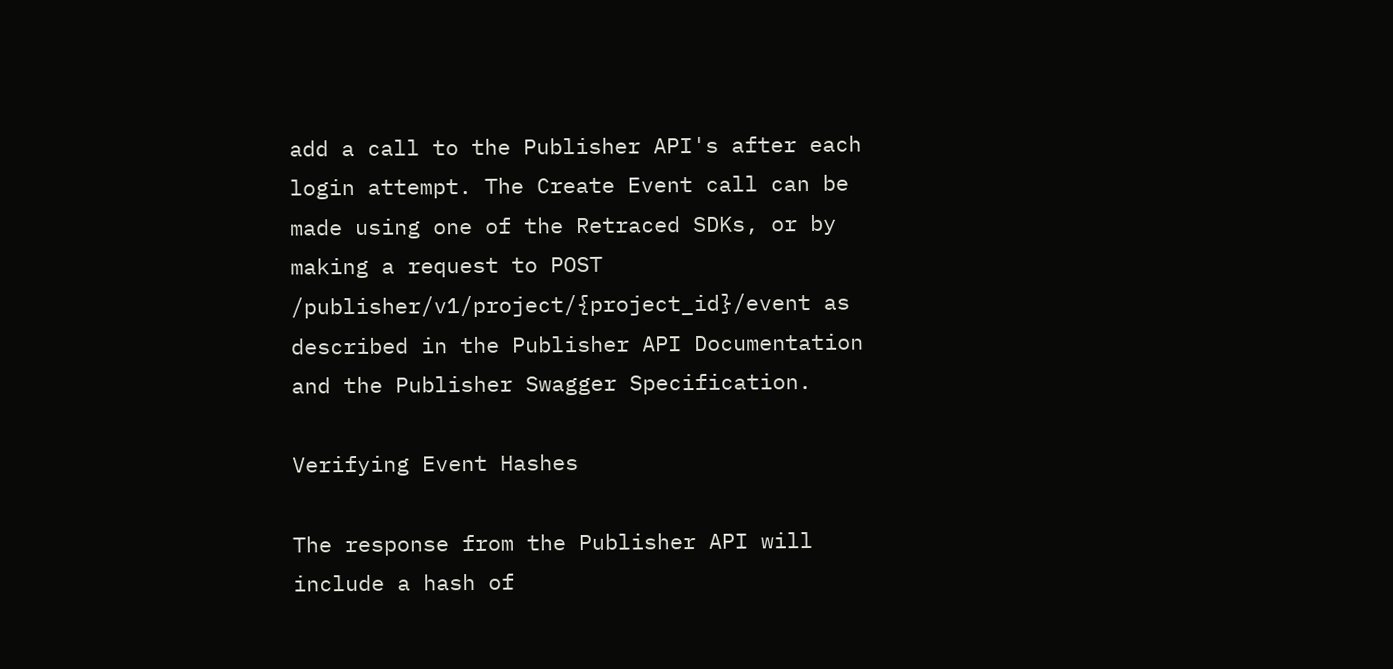add a call to the Publisher API's after each login attempt. The Create Event call can be made using one of the Retraced SDKs, or by making a request to POST /publisher/v1/project/{project_id}/event as described in the Publisher API Documentation and the Publisher Swagger Specification.

Verifying Event Hashes

The response from the Publisher API will include a hash of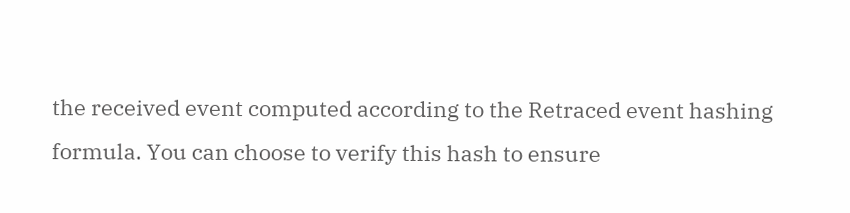the received event computed according to the Retraced event hashing formula. You can choose to verify this hash to ensure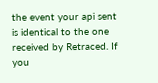the event your api sent is identical to the one received by Retraced. If you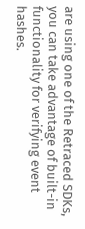are using one of the Retraced SDKs, you can take advantage of built-in functionality for verifying event hashes.